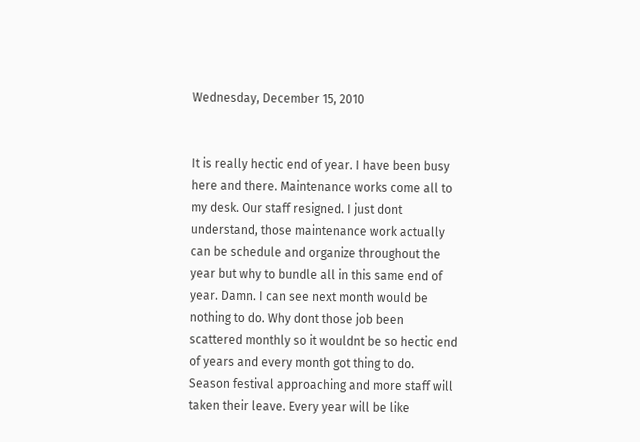Wednesday, December 15, 2010


It is really hectic end of year. I have been busy here and there. Maintenance works come all to my desk. Our staff resigned. I just dont understand, those maintenance work actually can be schedule and organize throughout the year but why to bundle all in this same end of year. Damn. I can see next month would be nothing to do. Why dont those job been scattered monthly so it wouldnt be so hectic end of years and every month got thing to do.
Season festival approaching and more staff will taken their leave. Every year will be like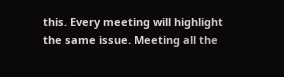this. Every meeting will highlight the same issue. Meeting all the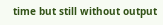time but still without output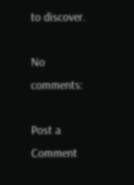to discover.

No comments:

Post a Comment